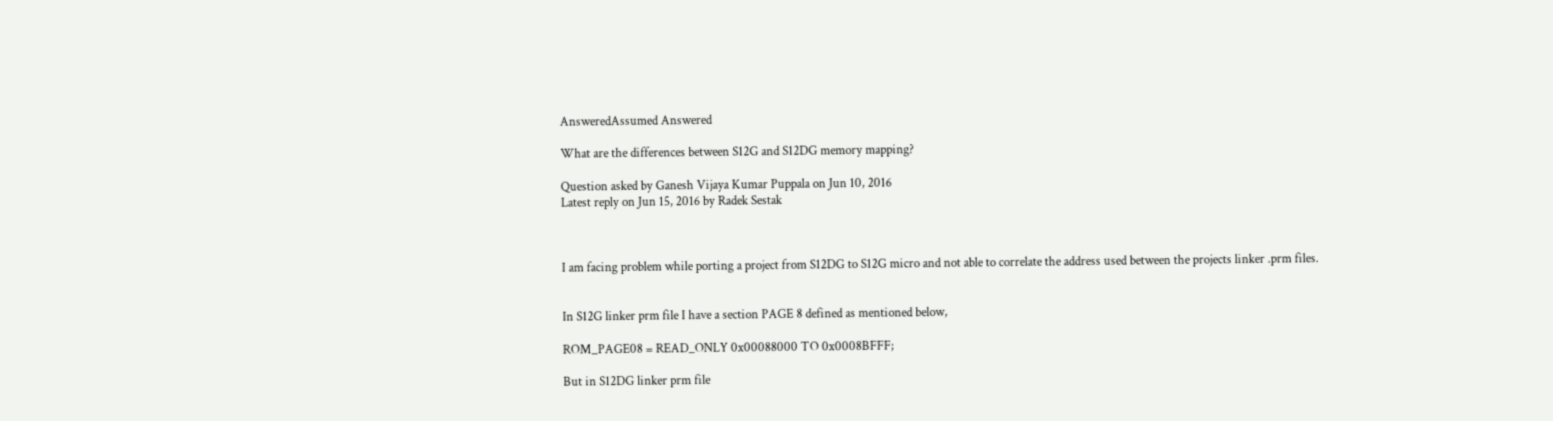AnsweredAssumed Answered

What are the differences between S12G and S12DG memory mapping?

Question asked by Ganesh Vijaya Kumar Puppala on Jun 10, 2016
Latest reply on Jun 15, 2016 by Radek Sestak



I am facing problem while porting a project from S12DG to S12G micro and not able to correlate the address used between the projects linker .prm files.


In S12G linker prm file I have a section PAGE 8 defined as mentioned below,

ROM_PAGE08 = READ_ONLY 0x00088000 TO 0x0008BFFF;

But in S12DG linker prm file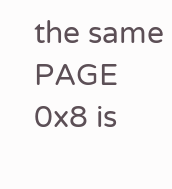the same PAGE 0x8 is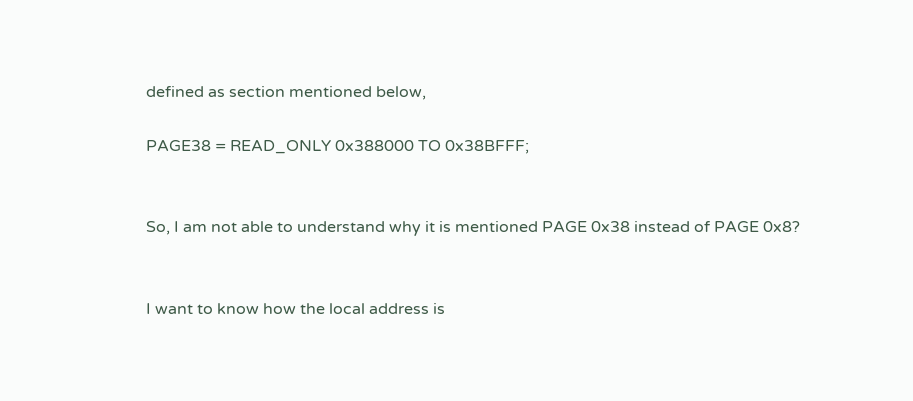defined as section mentioned below,

PAGE38 = READ_ONLY 0x388000 TO 0x38BFFF;


So, I am not able to understand why it is mentioned PAGE 0x38 instead of PAGE 0x8?


I want to know how the local address is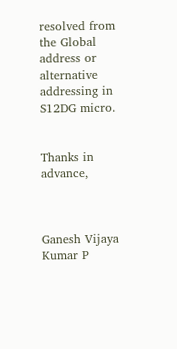resolved from the Global address or alternative addressing in S12DG micro.


Thanks in advance,



Ganesh Vijaya Kumar P